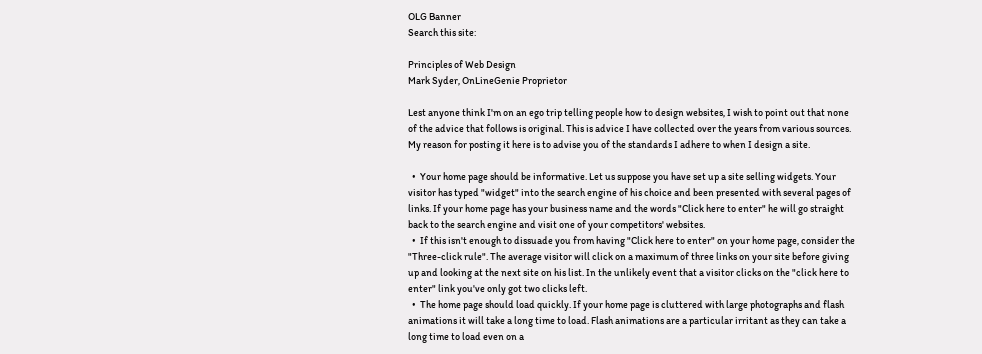OLG Banner
Search this site:

Principles of Web Design
Mark Syder, OnLineGenie Proprietor

Lest anyone think I'm on an ego trip telling people how to design websites, I wish to point out that none of the advice that follows is original. This is advice I have collected over the years from various sources. My reason for posting it here is to advise you of the standards I adhere to when I design a site.

  •  Your home page should be informative. Let us suppose you have set up a site selling widgets. Your visitor has typed "widget" into the search engine of his choice and been presented with several pages of links. If your home page has your business name and the words "Click here to enter" he will go straight back to the search engine and visit one of your competitors' websites.
  •  If this isn't enough to dissuade you from having "Click here to enter" on your home page, consider the "Three-click rule". The average visitor will click on a maximum of three links on your site before giving up and looking at the next site on his list. In the unlikely event that a visitor clicks on the "click here to enter" link you've only got two clicks left.
  •  The home page should load quickly. If your home page is cluttered with large photographs and flash animations it will take a long time to load. Flash animations are a particular irritant as they can take a long time to load even on a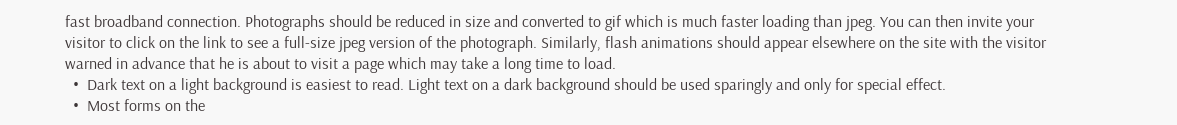fast broadband connection. Photographs should be reduced in size and converted to gif which is much faster loading than jpeg. You can then invite your visitor to click on the link to see a full-size jpeg version of the photograph. Similarly, flash animations should appear elsewhere on the site with the visitor warned in advance that he is about to visit a page which may take a long time to load.
  •  Dark text on a light background is easiest to read. Light text on a dark background should be used sparingly and only for special effect.
  •  Most forms on the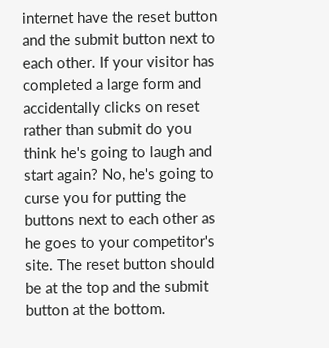internet have the reset button and the submit button next to each other. If your visitor has completed a large form and accidentally clicks on reset rather than submit do you think he's going to laugh and start again? No, he's going to curse you for putting the buttons next to each other as he goes to your competitor's site. The reset button should be at the top and the submit button at the bottom.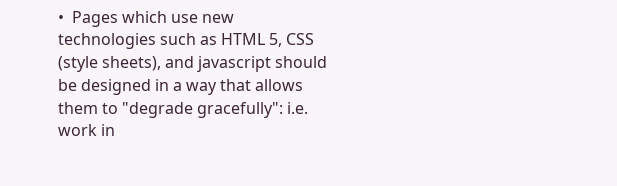•  Pages which use new technologies such as HTML 5, CSS (style sheets), and javascript should be designed in a way that allows them to "degrade gracefully": i.e. work in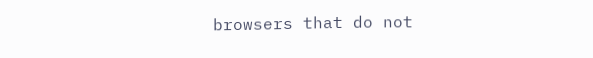browsers that do not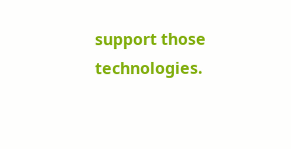support those technologies.